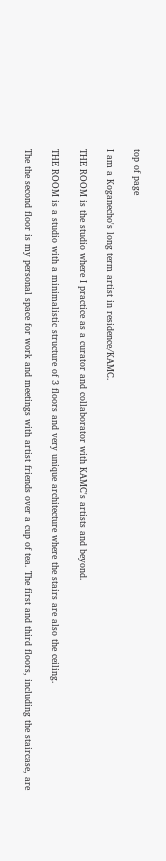top of page

I am a Koganecho's long term artist in residence/KAMC.

THE ROOM is the studio where I practice as a curator and collaborator with KAMC's artists and beyond.

THE ROOM is a studio with a minimalistic structure of 3 floors and very unique architecture where the stairs are also the ceiling.

The the second floor is my personal space for work and meetings with artist friends over a cup of tea. The first and third floors, including the staircase, are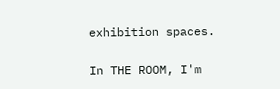exhibition spaces.

In THE ROOM, I'm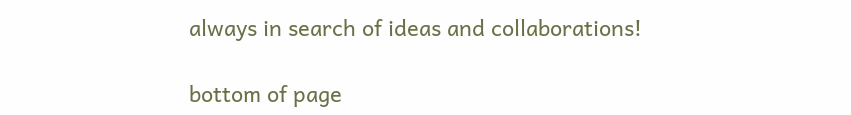always in search of ideas and collaborations!

bottom of page